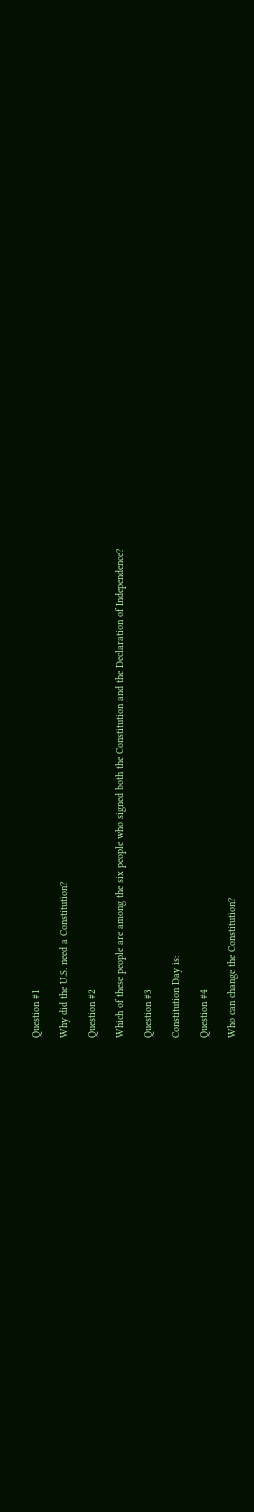Question #1

Why did the U.S. need a Constitution?

Question #2

Which of these people are among the six people who signed both the Constitution and the Declaration of Independence?

Question #3

Constitution Day is:

Question #4

Who can change the Constitution?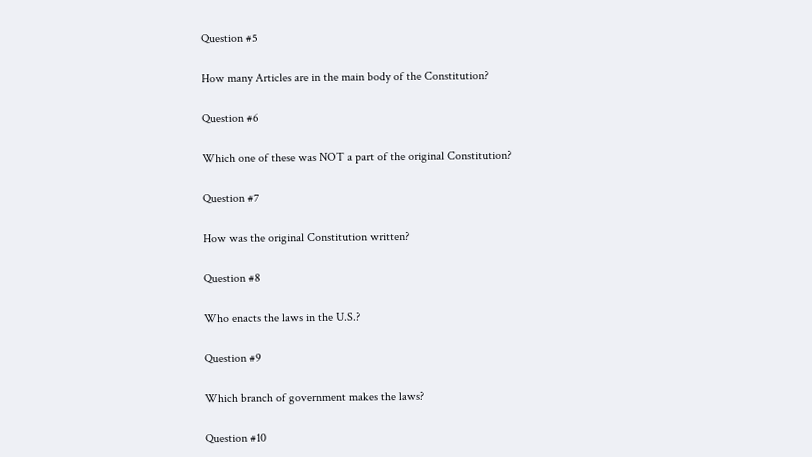Question #5

How many Articles are in the main body of the Constitution?

Question #6

Which one of these was NOT a part of the original Constitution?

Question #7

How was the original Constitution written?

Question #8

Who enacts the laws in the U.S.?

Question #9

Which branch of government makes the laws?

Question #10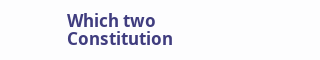Which two Constitution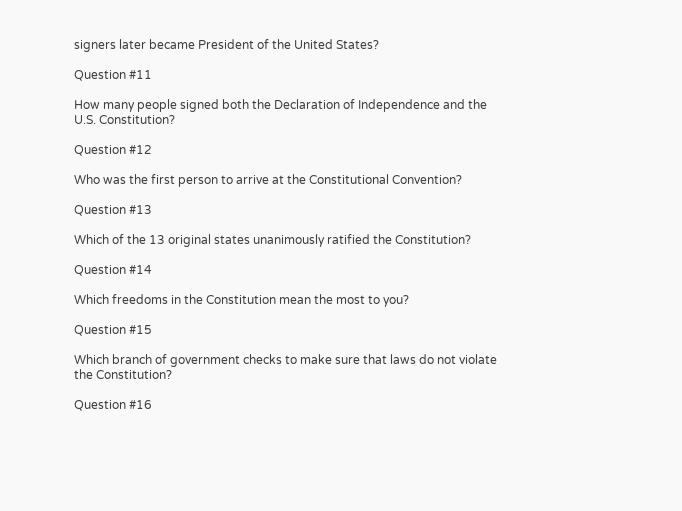signers later became President of the United States?

Question #11

How many people signed both the Declaration of Independence and the U.S. Constitution?

Question #12

Who was the first person to arrive at the Constitutional Convention?

Question #13

Which of the 13 original states unanimously ratified the Constitution?

Question #14

Which freedoms in the Constitution mean the most to you?

Question #15

Which branch of government checks to make sure that laws do not violate the Constitution?

Question #16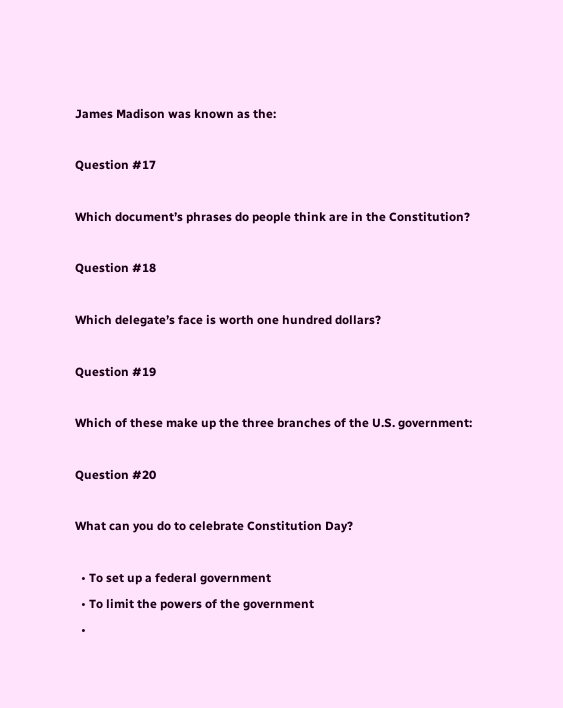James Madison was known as the:

Question #17

Which document’s phrases do people think are in the Constitution?

Question #18

Which delegate’s face is worth one hundred dollars?

Question #19

Which of these make up the three branches of the U.S. government:

Question #20

What can you do to celebrate Constitution Day?

  • To set up a federal government
  • To limit the powers of the government
  •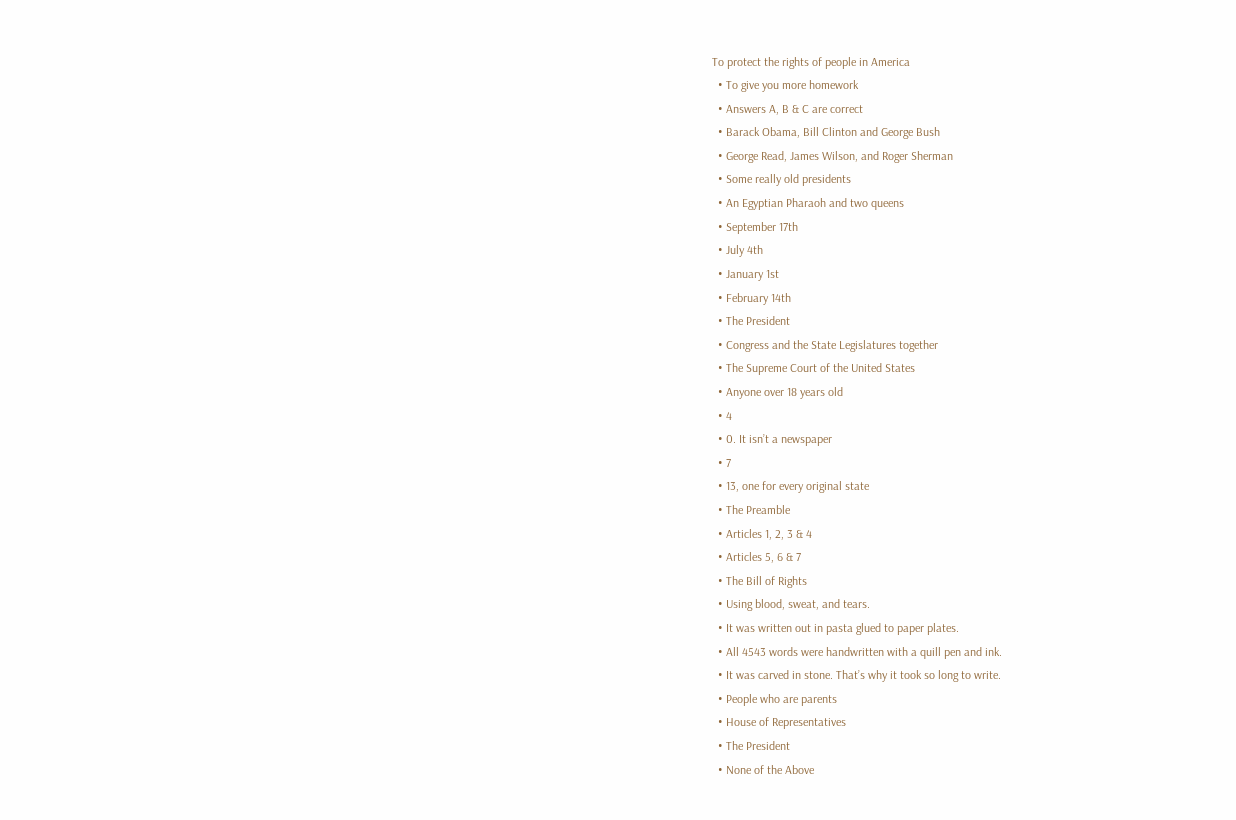To protect the rights of people in America
  • To give you more homework
  • Answers A, B & C are correct
  • Barack Obama, Bill Clinton and George Bush
  • George Read, James Wilson, and Roger Sherman
  • Some really old presidents
  • An Egyptian Pharaoh and two queens
  • September 17th
  • July 4th
  • January 1st
  • February 14th
  • The President
  • Congress and the State Legislatures together
  • The Supreme Court of the United States
  • Anyone over 18 years old
  • 4
  • 0. It isn’t a newspaper
  • 7
  • 13, one for every original state
  • The Preamble
  • Articles 1, 2, 3 & 4
  • Articles 5, 6 & 7
  • The Bill of Rights
  • Using blood, sweat, and tears.
  • It was written out in pasta glued to paper plates.
  • All 4543 words were handwritten with a quill pen and ink.
  • It was carved in stone. That’s why it took so long to write.
  • People who are parents
  • House of Representatives
  • The President
  • None of the Above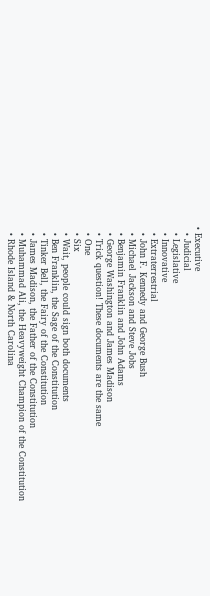• Executive
  • Judicial
  • Legislative
  • Innovative
  • Extraterrestrial
  • John F. Kennedy and George Bush
  • Michael Jackson and Steve Jobs
  • Benjamin Franklin and John Adams
  • George Washington and James Madison
  • Trick question! These documents are the same
  • One
  • Six
  • Wait, people could sign both documents
  • Ben Franklin, the Sage of the Constitution
  • Tinker Bell, the Fairy of the Constitution
  • James Madison, the Father of the Constitution
  • Muhammad Ali, the Heavyweight Champion of the Constitution
  • Rhode Island & North Carolina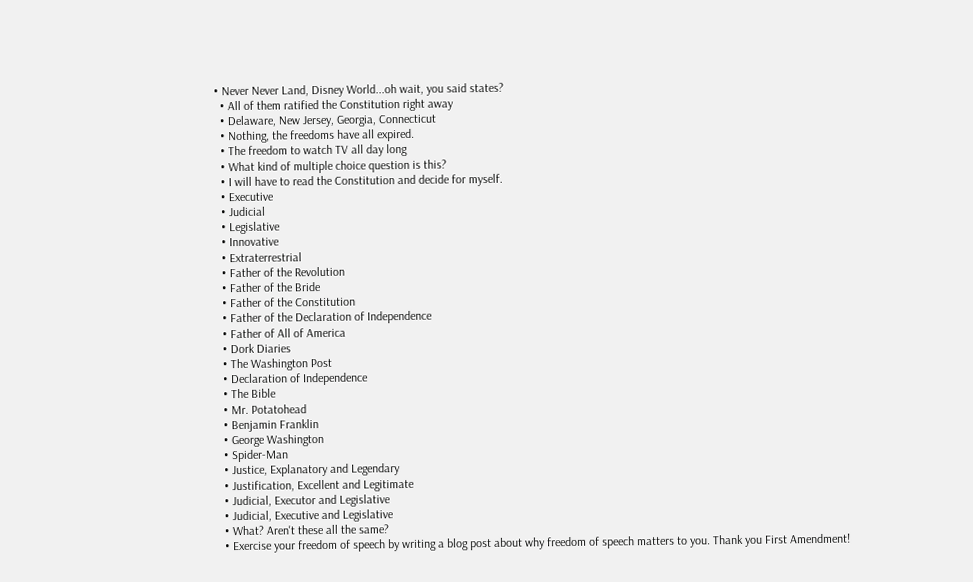• Never Never Land, Disney World...oh wait, you said states?
  • All of them ratified the Constitution right away
  • Delaware, New Jersey, Georgia, Connecticut
  • Nothing, the freedoms have all expired.
  • The freedom to watch TV all day long
  • What kind of multiple choice question is this?
  • I will have to read the Constitution and decide for myself.
  • Executive
  • Judicial
  • Legislative
  • Innovative
  • Extraterrestrial
  • Father of the Revolution
  • Father of the Bride
  • Father of the Constitution
  • Father of the Declaration of Independence
  • Father of All of America
  • Dork Diaries
  • The Washington Post
  • Declaration of Independence
  • The Bible
  • Mr. Potatohead
  • Benjamin Franklin
  • George Washington
  • Spider-Man
  • Justice, Explanatory and Legendary
  • Justification, Excellent and Legitimate
  • Judicial, Executor and Legislative
  • Judicial, Executive and Legislative
  • What? Aren't these all the same?
  • Exercise your freedom of speech by writing a blog post about why freedom of speech matters to you. Thank you First Amendment!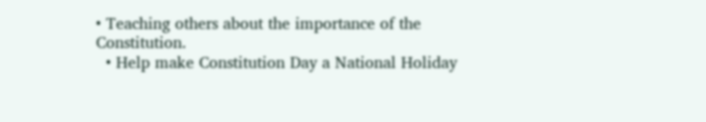• Teaching others about the importance of the Constitution.
  • Help make Constitution Day a National Holiday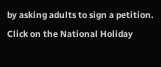by asking adults to sign a petition. Click on the National Holiday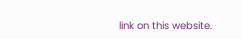link on this website.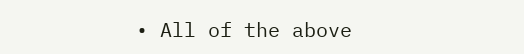• All of the above